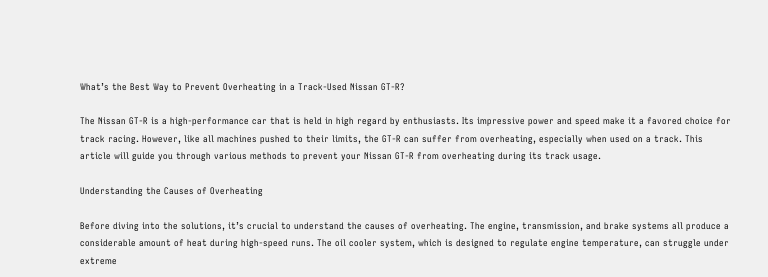What’s the Best Way to Prevent Overheating in a Track-Used Nissan GT-R?

The Nissan GT-R is a high-performance car that is held in high regard by enthusiasts. Its impressive power and speed make it a favored choice for track racing. However, like all machines pushed to their limits, the GT-R can suffer from overheating, especially when used on a track. This article will guide you through various methods to prevent your Nissan GT-R from overheating during its track usage.

Understanding the Causes of Overheating

Before diving into the solutions, it’s crucial to understand the causes of overheating. The engine, transmission, and brake systems all produce a considerable amount of heat during high-speed runs. The oil cooler system, which is designed to regulate engine temperature, can struggle under extreme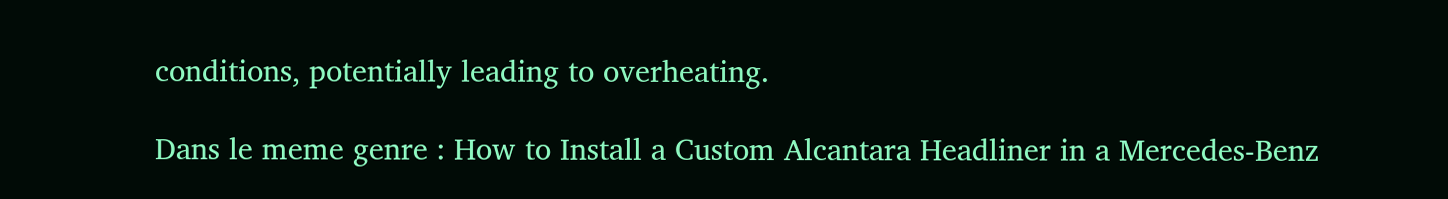conditions, potentially leading to overheating.

Dans le meme genre : How to Install a Custom Alcantara Headliner in a Mercedes-Benz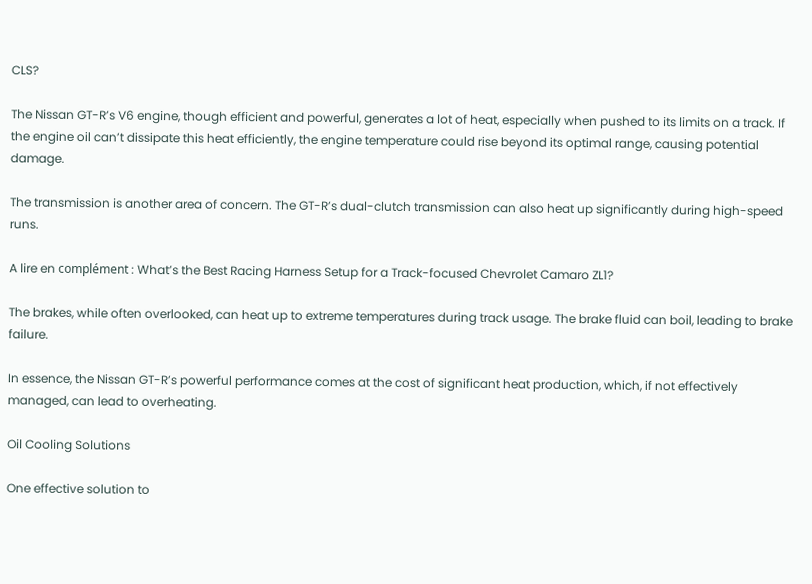CLS?

The Nissan GT-R’s V6 engine, though efficient and powerful, generates a lot of heat, especially when pushed to its limits on a track. If the engine oil can’t dissipate this heat efficiently, the engine temperature could rise beyond its optimal range, causing potential damage.

The transmission is another area of concern. The GT-R’s dual-clutch transmission can also heat up significantly during high-speed runs.

A lire en complément : What’s the Best Racing Harness Setup for a Track-focused Chevrolet Camaro ZL1?

The brakes, while often overlooked, can heat up to extreme temperatures during track usage. The brake fluid can boil, leading to brake failure.

In essence, the Nissan GT-R’s powerful performance comes at the cost of significant heat production, which, if not effectively managed, can lead to overheating.

Oil Cooling Solutions

One effective solution to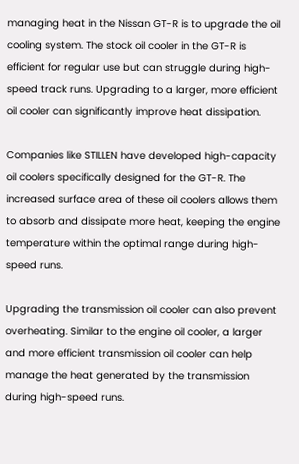managing heat in the Nissan GT-R is to upgrade the oil cooling system. The stock oil cooler in the GT-R is efficient for regular use but can struggle during high-speed track runs. Upgrading to a larger, more efficient oil cooler can significantly improve heat dissipation.

Companies like STILLEN have developed high-capacity oil coolers specifically designed for the GT-R. The increased surface area of these oil coolers allows them to absorb and dissipate more heat, keeping the engine temperature within the optimal range during high-speed runs.

Upgrading the transmission oil cooler can also prevent overheating. Similar to the engine oil cooler, a larger and more efficient transmission oil cooler can help manage the heat generated by the transmission during high-speed runs.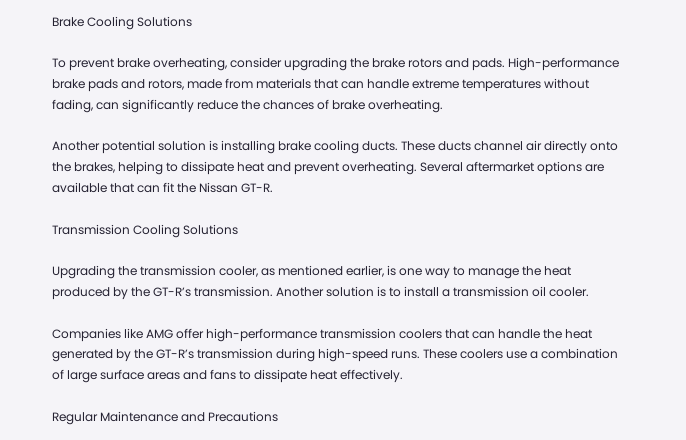Brake Cooling Solutions

To prevent brake overheating, consider upgrading the brake rotors and pads. High-performance brake pads and rotors, made from materials that can handle extreme temperatures without fading, can significantly reduce the chances of brake overheating.

Another potential solution is installing brake cooling ducts. These ducts channel air directly onto the brakes, helping to dissipate heat and prevent overheating. Several aftermarket options are available that can fit the Nissan GT-R.

Transmission Cooling Solutions

Upgrading the transmission cooler, as mentioned earlier, is one way to manage the heat produced by the GT-R’s transmission. Another solution is to install a transmission oil cooler.

Companies like AMG offer high-performance transmission coolers that can handle the heat generated by the GT-R’s transmission during high-speed runs. These coolers use a combination of large surface areas and fans to dissipate heat effectively.

Regular Maintenance and Precautions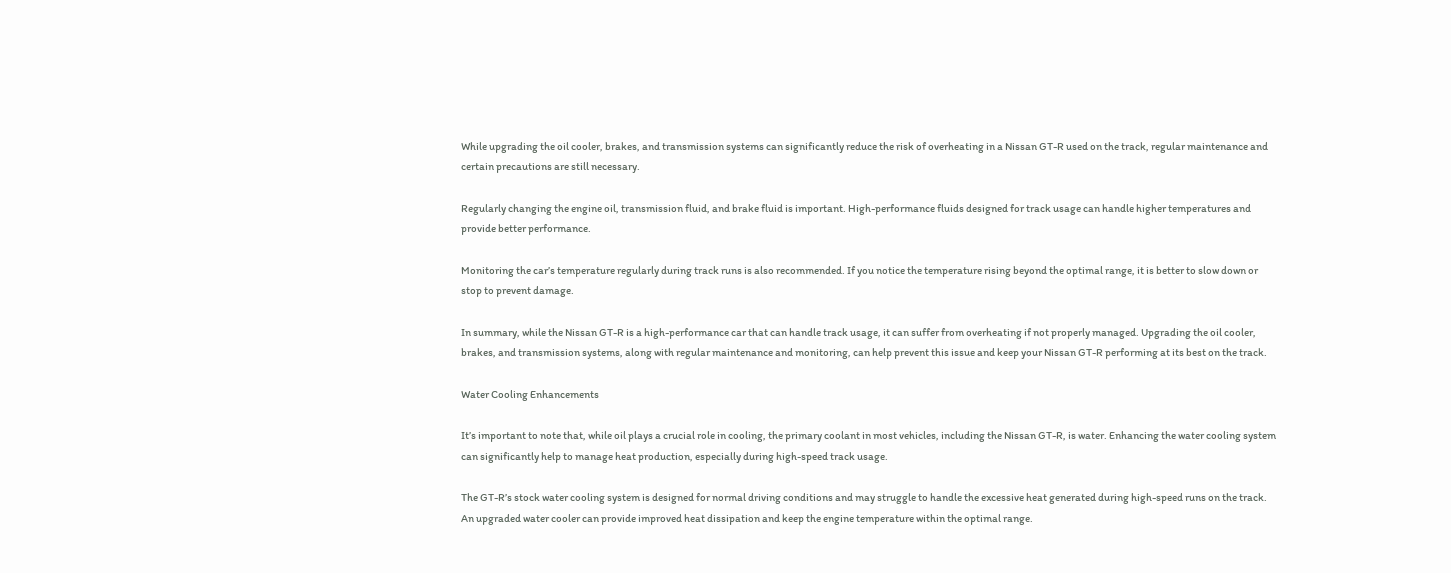While upgrading the oil cooler, brakes, and transmission systems can significantly reduce the risk of overheating in a Nissan GT-R used on the track, regular maintenance and certain precautions are still necessary.

Regularly changing the engine oil, transmission fluid, and brake fluid is important. High-performance fluids designed for track usage can handle higher temperatures and provide better performance.

Monitoring the car’s temperature regularly during track runs is also recommended. If you notice the temperature rising beyond the optimal range, it is better to slow down or stop to prevent damage.

In summary, while the Nissan GT-R is a high-performance car that can handle track usage, it can suffer from overheating if not properly managed. Upgrading the oil cooler, brakes, and transmission systems, along with regular maintenance and monitoring, can help prevent this issue and keep your Nissan GT-R performing at its best on the track.

Water Cooling Enhancements

It’s important to note that, while oil plays a crucial role in cooling, the primary coolant in most vehicles, including the Nissan GT-R, is water. Enhancing the water cooling system can significantly help to manage heat production, especially during high-speed track usage.

The GT-R’s stock water cooling system is designed for normal driving conditions and may struggle to handle the excessive heat generated during high-speed runs on the track. An upgraded water cooler can provide improved heat dissipation and keep the engine temperature within the optimal range.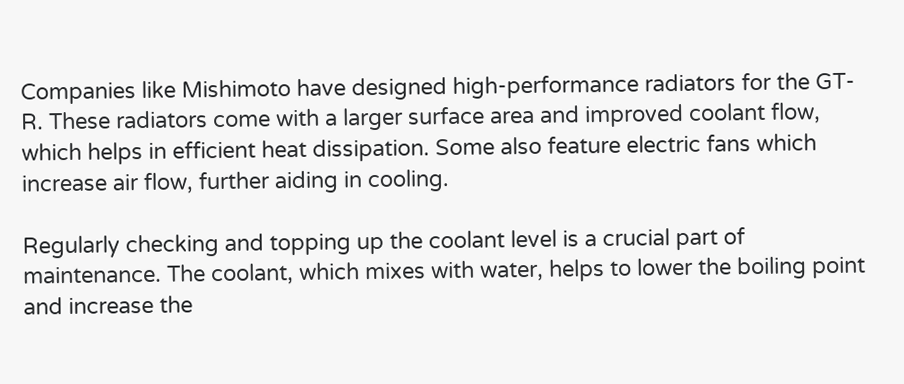Companies like Mishimoto have designed high-performance radiators for the GT-R. These radiators come with a larger surface area and improved coolant flow, which helps in efficient heat dissipation. Some also feature electric fans which increase air flow, further aiding in cooling.

Regularly checking and topping up the coolant level is a crucial part of maintenance. The coolant, which mixes with water, helps to lower the boiling point and increase the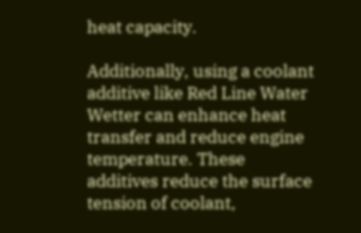heat capacity.

Additionally, using a coolant additive like Red Line Water Wetter can enhance heat transfer and reduce engine temperature. These additives reduce the surface tension of coolant,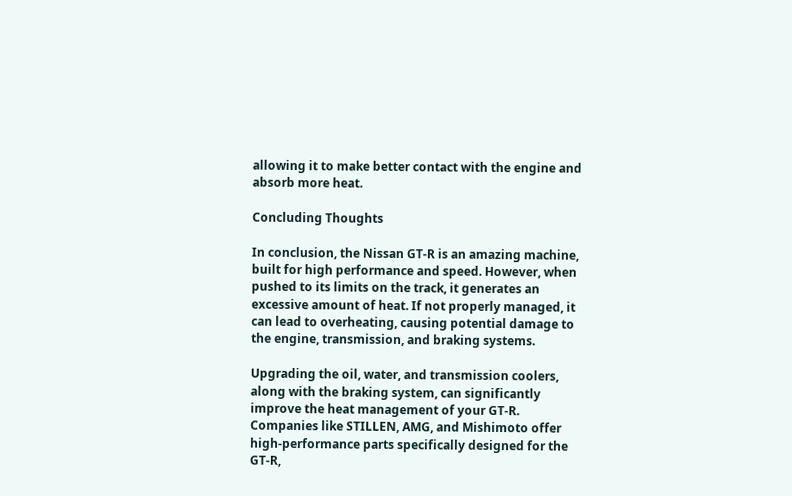allowing it to make better contact with the engine and absorb more heat.

Concluding Thoughts

In conclusion, the Nissan GT-R is an amazing machine, built for high performance and speed. However, when pushed to its limits on the track, it generates an excessive amount of heat. If not properly managed, it can lead to overheating, causing potential damage to the engine, transmission, and braking systems.

Upgrading the oil, water, and transmission coolers, along with the braking system, can significantly improve the heat management of your GT-R. Companies like STILLEN, AMG, and Mishimoto offer high-performance parts specifically designed for the GT-R,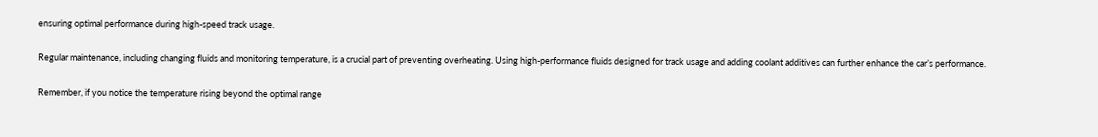ensuring optimal performance during high-speed track usage.

Regular maintenance, including changing fluids and monitoring temperature, is a crucial part of preventing overheating. Using high-performance fluids designed for track usage and adding coolant additives can further enhance the car’s performance.

Remember, if you notice the temperature rising beyond the optimal range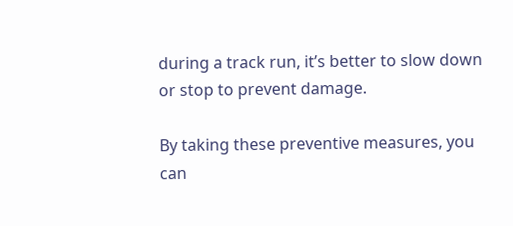during a track run, it’s better to slow down or stop to prevent damage.

By taking these preventive measures, you can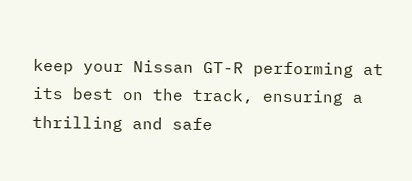keep your Nissan GT-R performing at its best on the track, ensuring a thrilling and safe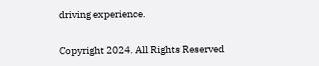driving experience.

Copyright 2024. All Rights Reserved